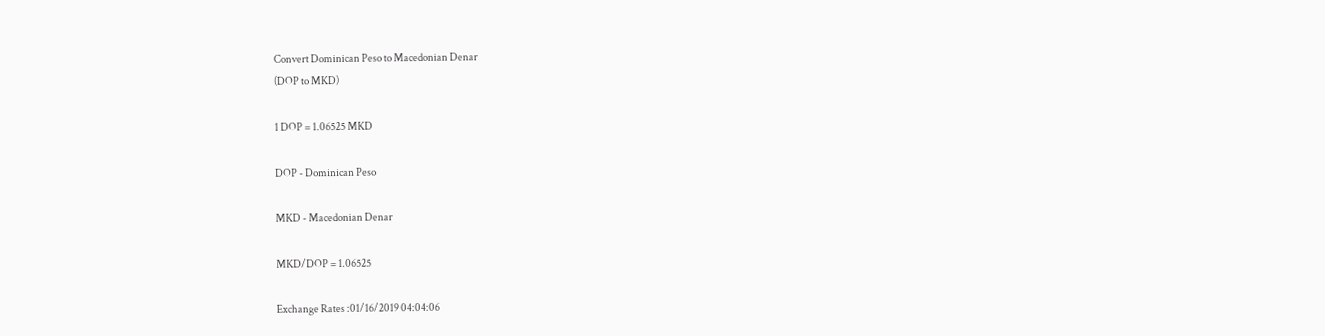Convert Dominican Peso to Macedonian Denar
(DOP to MKD)

1 DOP = 1.06525 MKD

DOP - Dominican Peso

MKD - Macedonian Denar

MKD/DOP = 1.06525

Exchange Rates :01/16/2019 04:04:06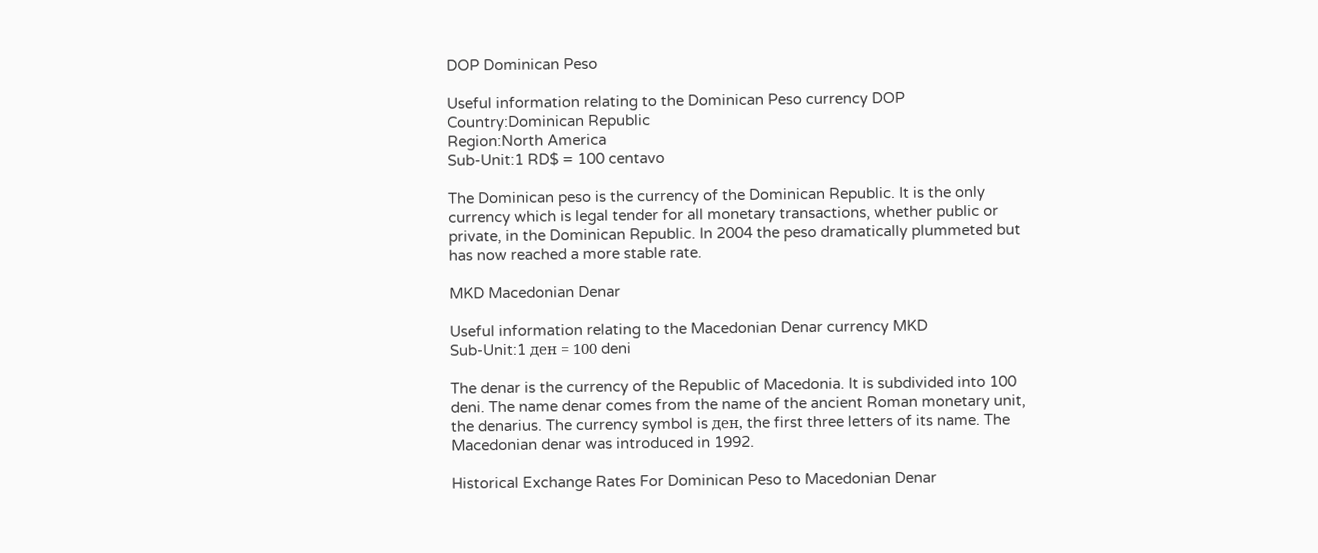DOP Dominican Peso

Useful information relating to the Dominican Peso currency DOP
Country:Dominican Republic
Region:North America
Sub-Unit:1 RD$ = 100 centavo

The Dominican peso is the currency of the Dominican Republic. It is the only currency which is legal tender for all monetary transactions, whether public or private, in the Dominican Republic. In 2004 the peso dramatically plummeted but has now reached a more stable rate.

MKD Macedonian Denar

Useful information relating to the Macedonian Denar currency MKD
Sub-Unit:1 ден = 100 deni

The denar is the currency of the Republic of Macedonia. It is subdivided into 100 deni. The name denar comes from the name of the ancient Roman monetary unit, the denarius. The currency symbol is ден, the first three letters of its name. The Macedonian denar was introduced in 1992.

Historical Exchange Rates For Dominican Peso to Macedonian Denar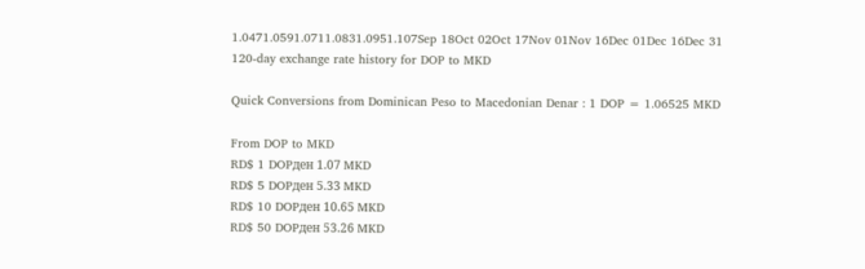1.0471.0591.0711.0831.0951.107Sep 18Oct 02Oct 17Nov 01Nov 16Dec 01Dec 16Dec 31
120-day exchange rate history for DOP to MKD

Quick Conversions from Dominican Peso to Macedonian Denar : 1 DOP = 1.06525 MKD

From DOP to MKD
RD$ 1 DOPден 1.07 MKD
RD$ 5 DOPден 5.33 MKD
RD$ 10 DOPден 10.65 MKD
RD$ 50 DOPден 53.26 MKD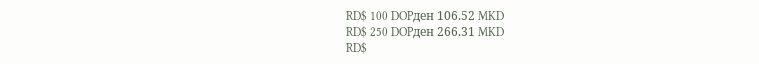RD$ 100 DOPден 106.52 MKD
RD$ 250 DOPден 266.31 MKD
RD$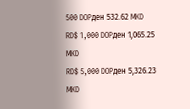500 DOPден 532.62 MKD
RD$ 1,000 DOPден 1,065.25 MKD
RD$ 5,000 DOPден 5,326.23 MKD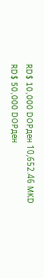RD$ 10,000 DOPден 10,652.46 MKD
RD$ 50,000 DOPден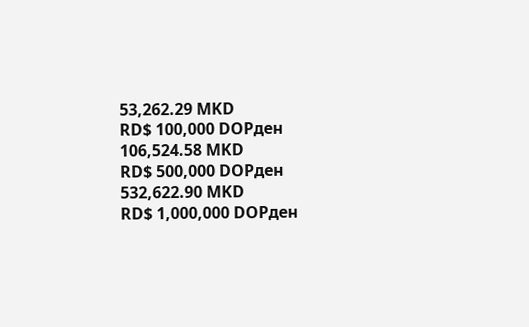53,262.29 MKD
RD$ 100,000 DOPден 106,524.58 MKD
RD$ 500,000 DOPден 532,622.90 MKD
RD$ 1,000,000 DOPден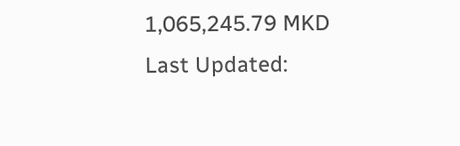1,065,245.79 MKD
Last Updated: